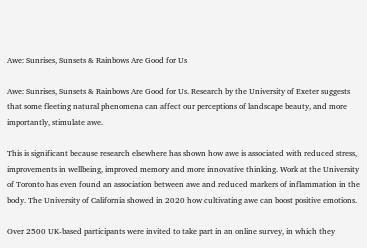Awe: Sunrises, Sunsets & Rainbows Are Good for Us

Awe: Sunrises, Sunsets & Rainbows Are Good for Us. Research by the University of Exeter suggests that some fleeting natural phenomena can affect our perceptions of landscape beauty, and more importantly, stimulate awe.

This is significant because research elsewhere has shown how awe is associated with reduced stress, improvements in wellbeing, improved memory and more innovative thinking. Work at the University of Toronto has even found an association between awe and reduced markers of inflammation in the body. The University of California showed in 2020 how cultivating awe can boost positive emotions.

Over 2500 UK-based participants were invited to take part in an online survey, in which they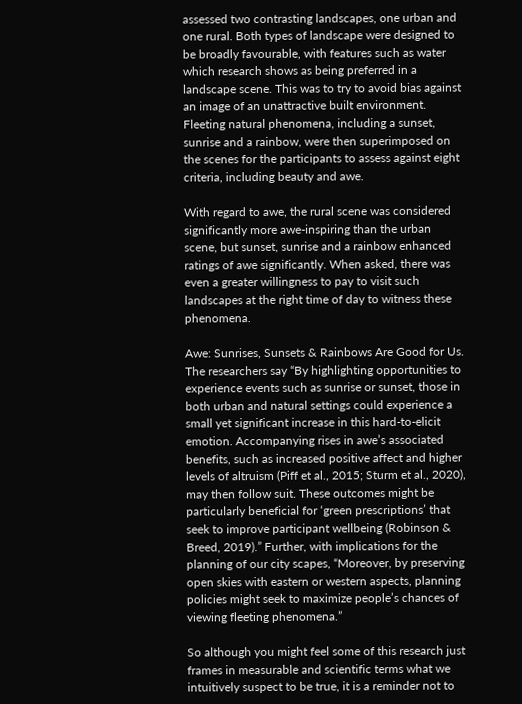assessed two contrasting landscapes, one urban and one rural. Both types of landscape were designed to be broadly favourable, with features such as water which research shows as being preferred in a landscape scene. This was to try to avoid bias against an image of an unattractive built environment. Fleeting natural phenomena, including a sunset, sunrise and a rainbow, were then superimposed on the scenes for the participants to assess against eight criteria, including beauty and awe.

With regard to awe, the rural scene was considered significantly more awe-inspiring than the urban scene, but sunset, sunrise and a rainbow enhanced ratings of awe significantly. When asked, there was even a greater willingness to pay to visit such landscapes at the right time of day to witness these phenomena.

Awe: Sunrises, Sunsets & Rainbows Are Good for Us. The researchers say “By highlighting opportunities to experience events such as sunrise or sunset, those in both urban and natural settings could experience a small yet significant increase in this hard-to-elicit emotion. Accompanying rises in awe’s associated benefits, such as increased positive affect and higher levels of altruism (Piff et al., 2015; Sturm et al., 2020), may then follow suit. These outcomes might be particularly beneficial for ‘green prescriptions’ that seek to improve participant wellbeing (Robinson & Breed, 2019).” Further, with implications for the planning of our city scapes, “Moreover, by preserving open skies with eastern or western aspects, planning policies might seek to maximize people’s chances of viewing fleeting phenomena.”

So although you might feel some of this research just frames in measurable and scientific terms what we intuitively suspect to be true, it is a reminder not to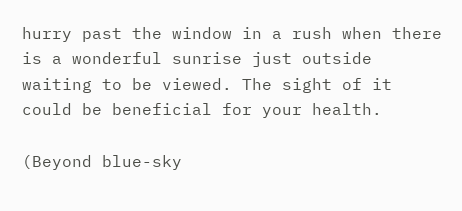hurry past the window in a rush when there is a wonderful sunrise just outside waiting to be viewed. The sight of it could be beneficial for your health.

(Beyond blue-sky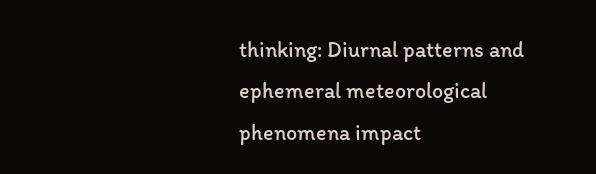thinking: Diurnal patterns and ephemeral meteorological phenomena impact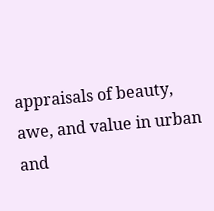appraisals of beauty, awe, and value in urban and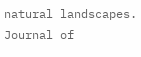natural landscapes. Journal of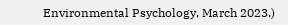Environmental Psychology, March 2023.)